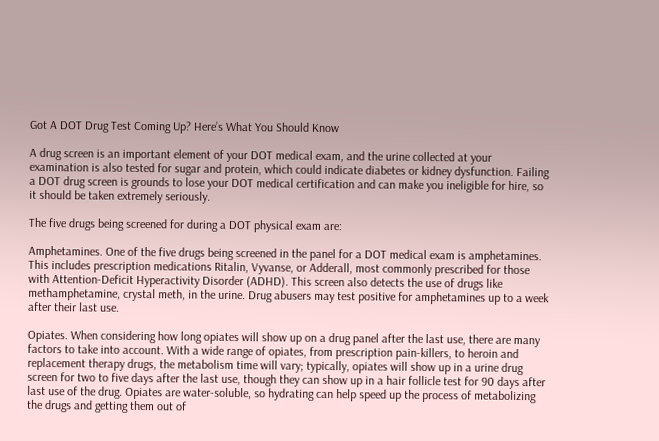Got A DOT Drug Test Coming Up? Here’s What You Should Know

A drug screen is an important element of your DOT medical exam, and the urine collected at your examination is also tested for sugar and protein, which could indicate diabetes or kidney dysfunction. Failing a DOT drug screen is grounds to lose your DOT medical certification and can make you ineligible for hire, so it should be taken extremely seriously.

The five drugs being screened for during a DOT physical exam are:

Amphetamines. One of the five drugs being screened in the panel for a DOT medical exam is amphetamines. This includes prescription medications Ritalin, Vyvanse, or Adderall, most commonly prescribed for those with Attention-Deficit Hyperactivity Disorder (ADHD). This screen also detects the use of drugs like methamphetamine, crystal meth, in the urine. Drug abusers may test positive for amphetamines up to a week after their last use.

Opiates. When considering how long opiates will show up on a drug panel after the last use, there are many factors to take into account. With a wide range of opiates, from prescription pain-killers, to heroin and replacement therapy drugs, the metabolism time will vary; typically, opiates will show up in a urine drug screen for two to five days after the last use, though they can show up in a hair follicle test for 90 days after last use of the drug. Opiates are water-soluble, so hydrating can help speed up the process of metabolizing the drugs and getting them out of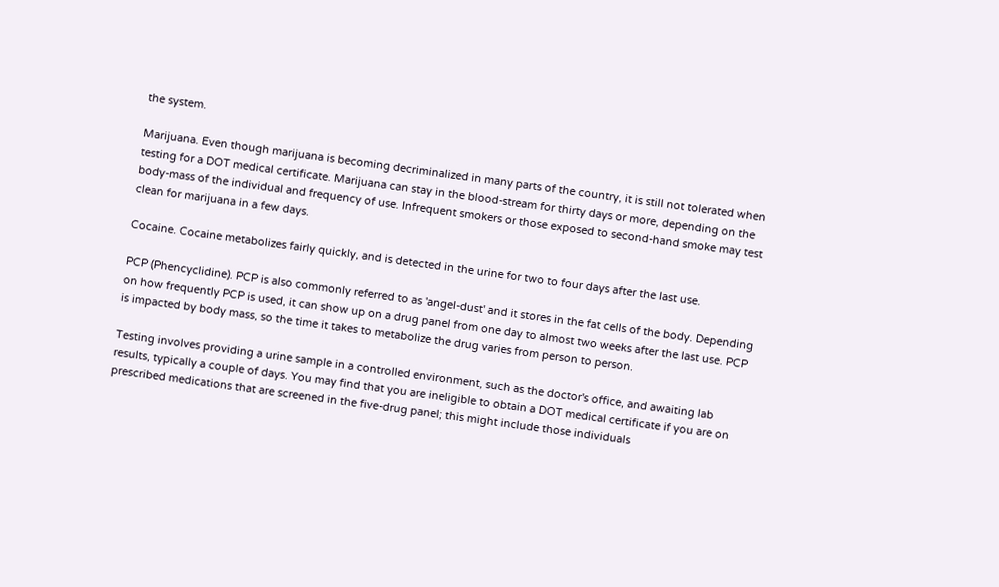the system.

Marijuana. Even though marijuana is becoming decriminalized in many parts of the country, it is still not tolerated when testing for a DOT medical certificate. Marijuana can stay in the blood-stream for thirty days or more, depending on the body-mass of the individual and frequency of use. Infrequent smokers or those exposed to second-hand smoke may test clean for marijuana in a few days.

Cocaine. Cocaine metabolizes fairly quickly, and is detected in the urine for two to four days after the last use.

PCP (Phencyclidine). PCP is also commonly referred to as 'angel-dust' and it stores in the fat cells of the body. Depending on how frequently PCP is used, it can show up on a drug panel from one day to almost two weeks after the last use. PCP is impacted by body mass, so the time it takes to metabolize the drug varies from person to person.

Testing involves providing a urine sample in a controlled environment, such as the doctor's office, and awaiting lab results, typically a couple of days. You may find that you are ineligible to obtain a DOT medical certificate if you are on prescribed medications that are screened in the five-drug panel; this might include those individuals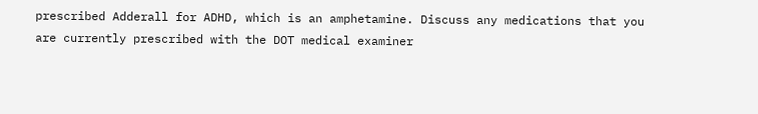prescribed Adderall for ADHD, which is an amphetamine. Discuss any medications that you are currently prescribed with the DOT medical examiner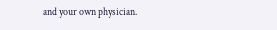and your own physician.